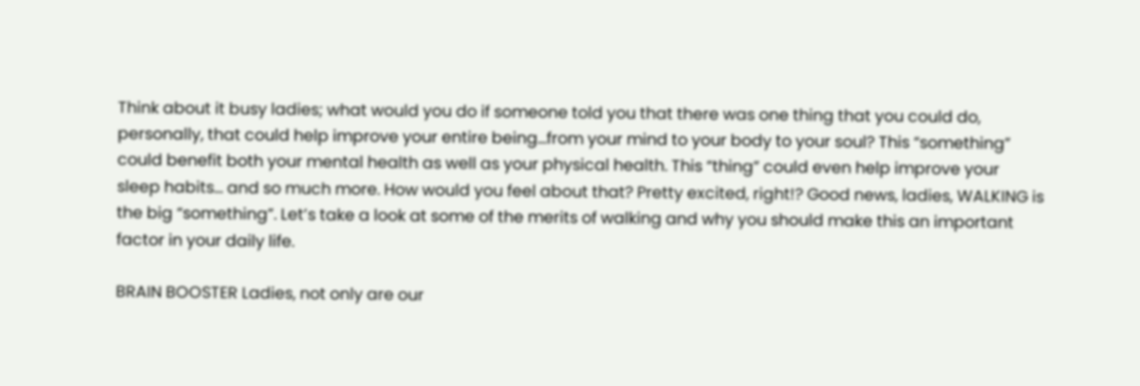Think about it busy ladies; what would you do if someone told you that there was one thing that you could do, personally, that could help improve your entire being…from your mind to your body to your soul? This “something” could benefit both your mental health as well as your physical health. This “thing” could even help improve your sleep habits… and so much more. How would you feel about that? Pretty excited, right!? Good news, ladies, WALKING is the big “something”. Let’s take a look at some of the merits of walking and why you should make this an important factor in your daily life.

BRAIN BOOSTER Ladies, not only are our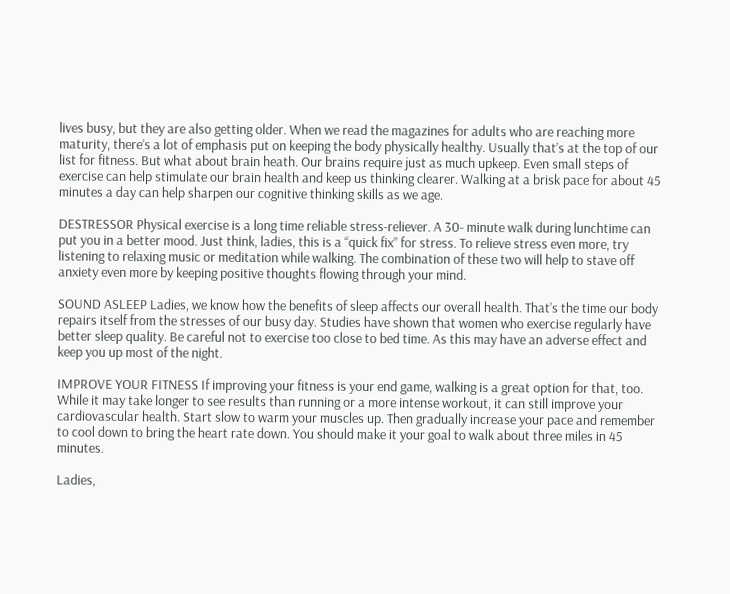lives busy, but they are also getting older. When we read the magazines for adults who are reaching more maturity, there’s a lot of emphasis put on keeping the body physically healthy. Usually that’s at the top of our list for fitness. But what about brain heath. Our brains require just as much upkeep. Even small steps of exercise can help stimulate our brain health and keep us thinking clearer. Walking at a brisk pace for about 45 minutes a day can help sharpen our cognitive thinking skills as we age.

DESTRESSOR Physical exercise is a long time reliable stress-reliever. A 30- minute walk during lunchtime can put you in a better mood. Just think, ladies, this is a “quick fix” for stress. To relieve stress even more, try listening to relaxing music or meditation while walking. The combination of these two will help to stave off anxiety even more by keeping positive thoughts flowing through your mind.

SOUND ASLEEP Ladies, we know how the benefits of sleep affects our overall health. That’s the time our body repairs itself from the stresses of our busy day. Studies have shown that women who exercise regularly have better sleep quality. Be careful not to exercise too close to bed time. As this may have an adverse effect and keep you up most of the night.

IMPROVE YOUR FITNESS If improving your fitness is your end game, walking is a great option for that, too. While it may take longer to see results than running or a more intense workout, it can still improve your cardiovascular health. Start slow to warm your muscles up. Then gradually increase your pace and remember to cool down to bring the heart rate down. You should make it your goal to walk about three miles in 45 minutes.

Ladies,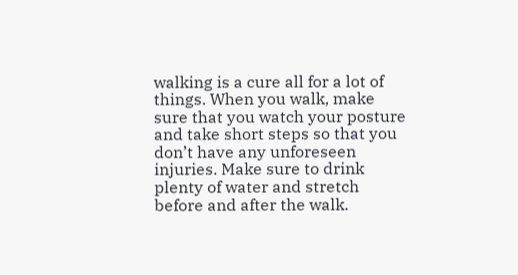walking is a cure all for a lot of things. When you walk, make sure that you watch your posture and take short steps so that you don’t have any unforeseen injuries. Make sure to drink plenty of water and stretch before and after the walk.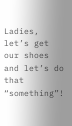Ladies, let’s get our shoes and let’s do that “something”!